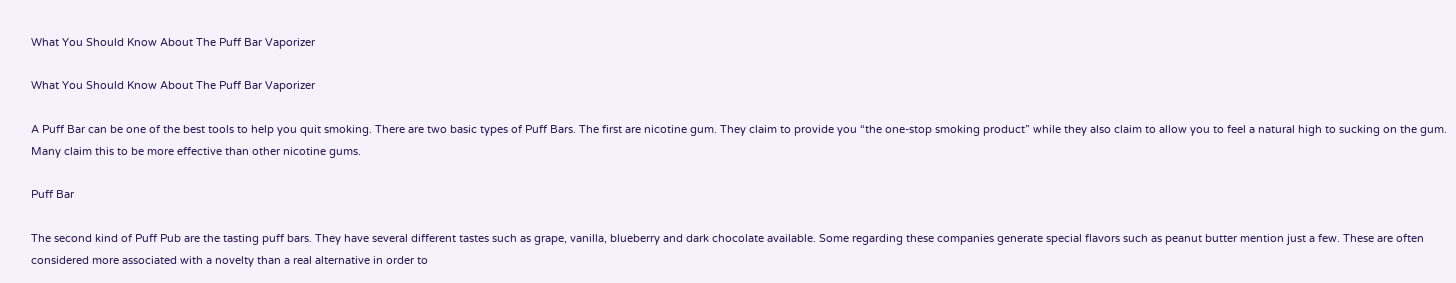What You Should Know About The Puff Bar Vaporizer

What You Should Know About The Puff Bar Vaporizer

A Puff Bar can be one of the best tools to help you quit smoking. There are two basic types of Puff Bars. The first are nicotine gum. They claim to provide you “the one-stop smoking product” while they also claim to allow you to feel a natural high to sucking on the gum. Many claim this to be more effective than other nicotine gums.

Puff Bar

The second kind of Puff Pub are the tasting puff bars. They have several different tastes such as grape, vanilla, blueberry and dark chocolate available. Some regarding these companies generate special flavors such as peanut butter mention just a few. These are often considered more associated with a novelty than a real alternative in order to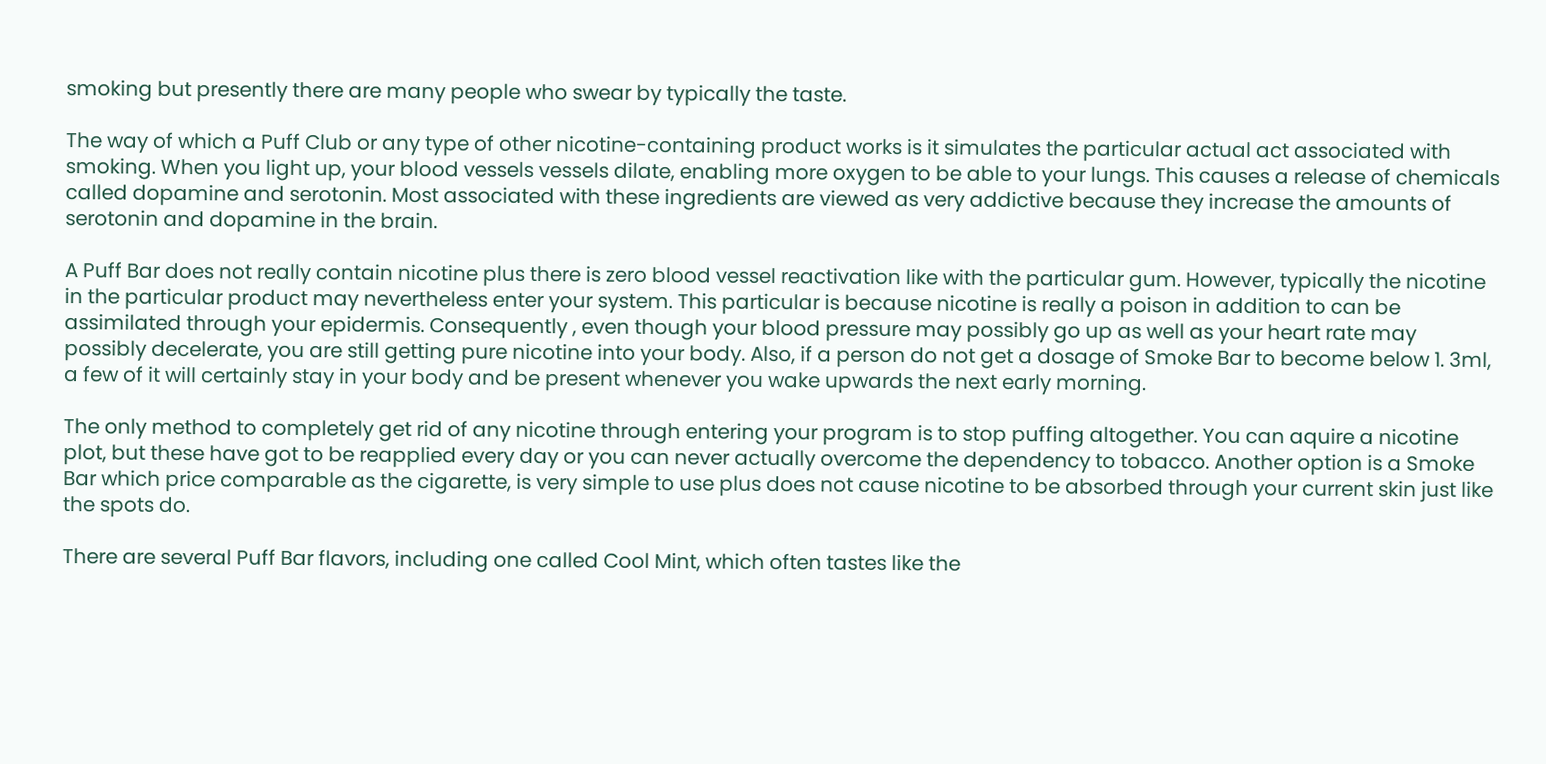smoking but presently there are many people who swear by typically the taste.

The way of which a Puff Club or any type of other nicotine-containing product works is it simulates the particular actual act associated with smoking. When you light up, your blood vessels vessels dilate, enabling more oxygen to be able to your lungs. This causes a release of chemicals called dopamine and serotonin. Most associated with these ingredients are viewed as very addictive because they increase the amounts of serotonin and dopamine in the brain.

A Puff Bar does not really contain nicotine plus there is zero blood vessel reactivation like with the particular gum. However, typically the nicotine in the particular product may nevertheless enter your system. This particular is because nicotine is really a poison in addition to can be assimilated through your epidermis. Consequently , even though your blood pressure may possibly go up as well as your heart rate may possibly decelerate, you are still getting pure nicotine into your body. Also, if a person do not get a dosage of Smoke Bar to become below 1. 3ml, a few of it will certainly stay in your body and be present whenever you wake upwards the next early morning.

The only method to completely get rid of any nicotine through entering your program is to stop puffing altogether. You can aquire a nicotine plot, but these have got to be reapplied every day or you can never actually overcome the dependency to tobacco. Another option is a Smoke Bar which price comparable as the cigarette, is very simple to use plus does not cause nicotine to be absorbed through your current skin just like the spots do.

There are several Puff Bar flavors, including one called Cool Mint, which often tastes like the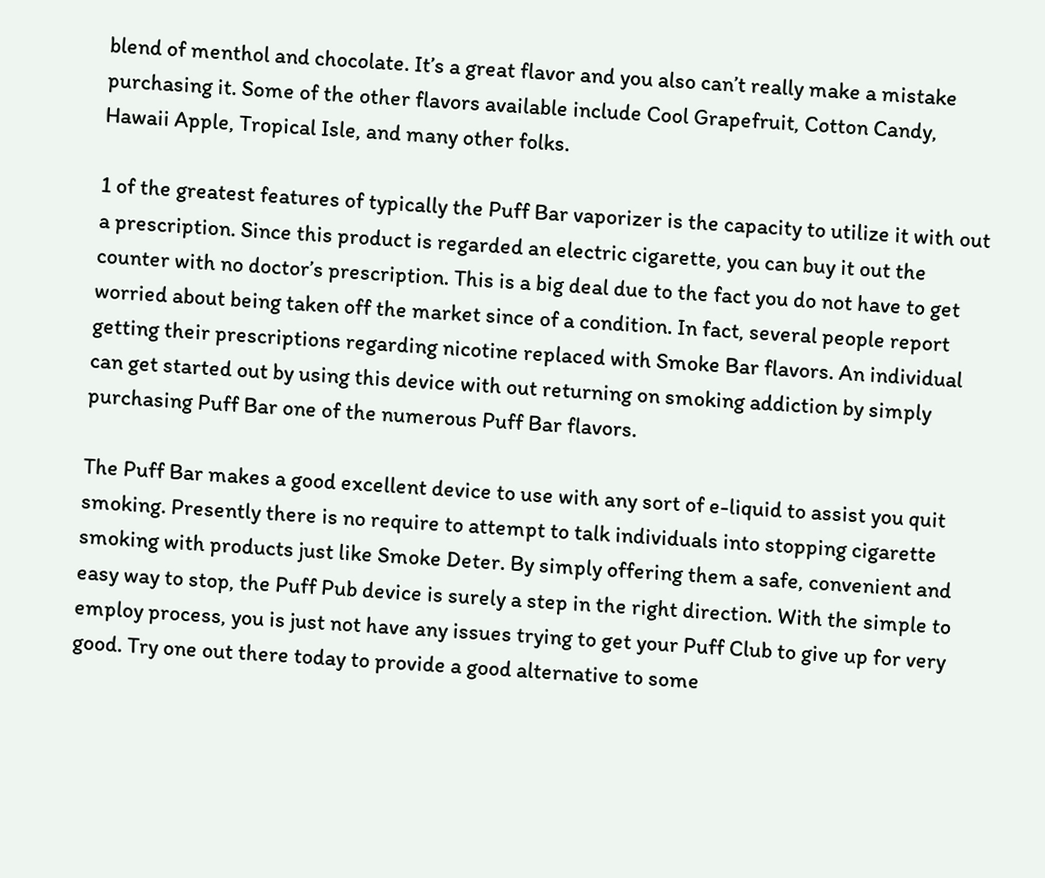blend of menthol and chocolate. It’s a great flavor and you also can’t really make a mistake purchasing it. Some of the other flavors available include Cool Grapefruit, Cotton Candy, Hawaii Apple, Tropical Isle, and many other folks.

1 of the greatest features of typically the Puff Bar vaporizer is the capacity to utilize it with out a prescription. Since this product is regarded an electric cigarette, you can buy it out the counter with no doctor’s prescription. This is a big deal due to the fact you do not have to get worried about being taken off the market since of a condition. In fact, several people report getting their prescriptions regarding nicotine replaced with Smoke Bar flavors. An individual can get started out by using this device with out returning on smoking addiction by simply purchasing Puff Bar one of the numerous Puff Bar flavors.

The Puff Bar makes a good excellent device to use with any sort of e-liquid to assist you quit smoking. Presently there is no require to attempt to talk individuals into stopping cigarette smoking with products just like Smoke Deter. By simply offering them a safe, convenient and easy way to stop, the Puff Pub device is surely a step in the right direction. With the simple to employ process, you is just not have any issues trying to get your Puff Club to give up for very good. Try one out there today to provide a good alternative to some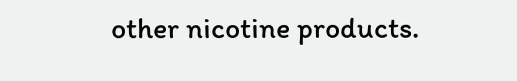other nicotine products.